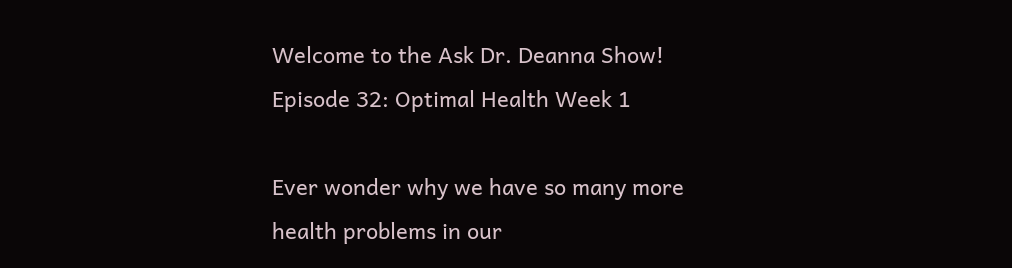Welcome to the Ask Dr. Deanna Show!
Episode 32: Optimal Health Week 1

Ever wonder why we have so many more health problems in our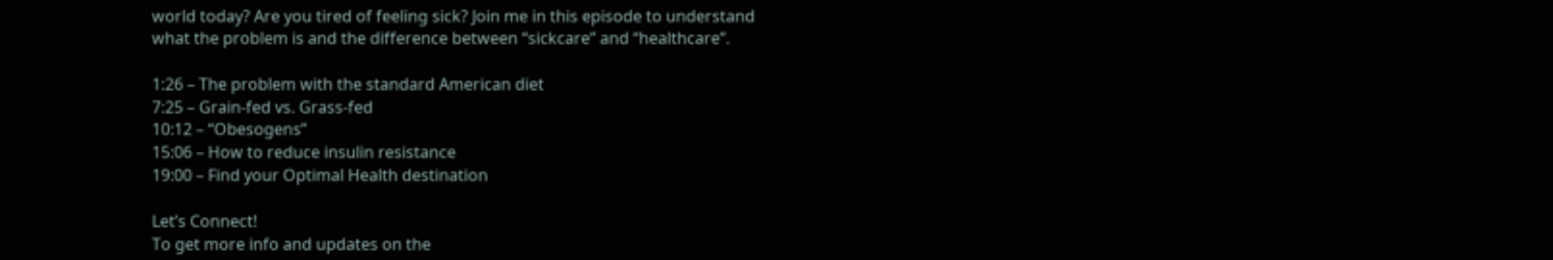world today? Are you tired of feeling sick? Join me in this episode to understand what the problem is and the difference between “sickcare” and “healthcare”.

1:26 – The problem with the standard American diet
7:25 – Grain-fed vs. Grass-fed
10:12 – “Obesogens”
15:06 – How to reduce insulin resistance
19:00 – Find your Optimal Health destination

Let’s Connect!
To get more info and updates on the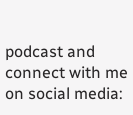podcast and connect with me on social media: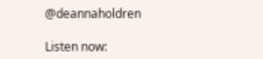@deannaholdren

Listen now: